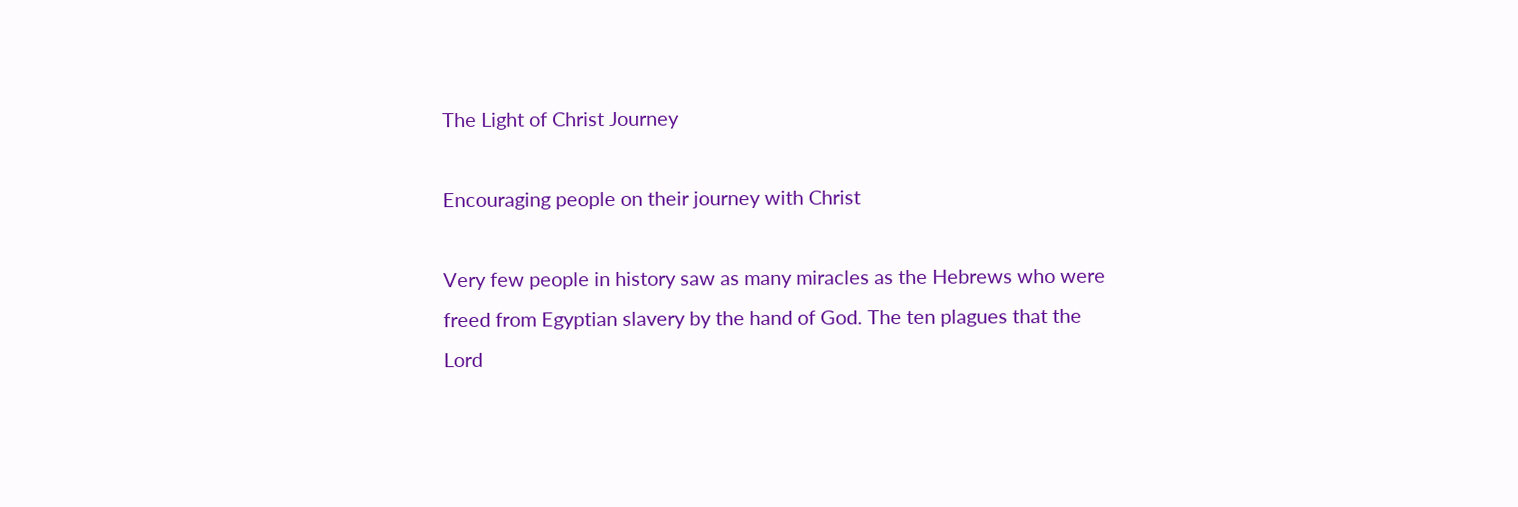The Light of Christ Journey

Encouraging people on their journey with Christ

Very few people in history saw as many miracles as the Hebrews who were freed from Egyptian slavery by the hand of God. The ten plagues that the Lord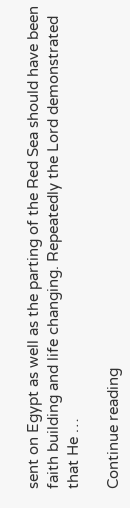sent on Egypt as well as the parting of the Red Sea should have been faith building and life changing. Repeatedly the Lord demonstrated that He …

Continue reading